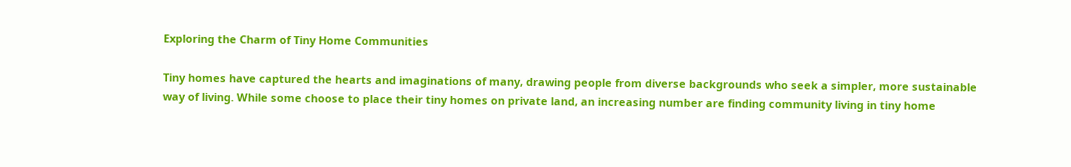Exploring the Charm of Tiny Home Communities

Tiny homes have captured the hearts and imaginations of many, drawing people from diverse backgrounds who seek a simpler, more sustainable way of living. While some choose to place their tiny homes on private land, an increasing number are finding community living in tiny home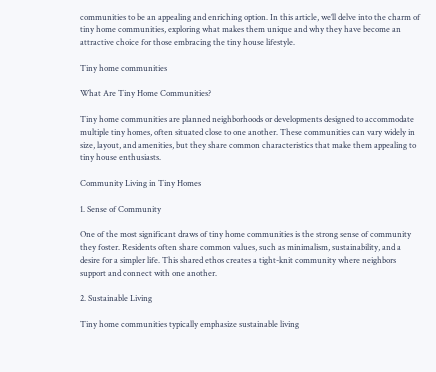communities to be an appealing and enriching option. In this article, we’ll delve into the charm of tiny home communities, exploring what makes them unique and why they have become an attractive choice for those embracing the tiny house lifestyle.

Tiny home communities

What Are Tiny Home Communities?

Tiny home communities are planned neighborhoods or developments designed to accommodate multiple tiny homes, often situated close to one another. These communities can vary widely in size, layout, and amenities, but they share common characteristics that make them appealing to tiny house enthusiasts.

Community Living in Tiny Homes

1. Sense of Community

One of the most significant draws of tiny home communities is the strong sense of community they foster. Residents often share common values, such as minimalism, sustainability, and a desire for a simpler life. This shared ethos creates a tight-knit community where neighbors support and connect with one another.

2. Sustainable Living

Tiny home communities typically emphasize sustainable living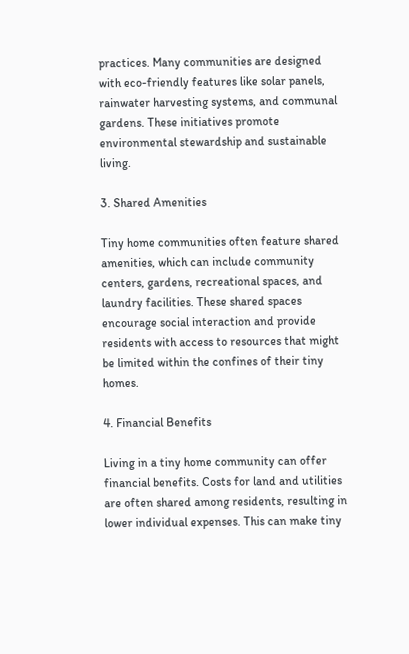practices. Many communities are designed with eco-friendly features like solar panels, rainwater harvesting systems, and communal gardens. These initiatives promote environmental stewardship and sustainable living.

3. Shared Amenities

Tiny home communities often feature shared amenities, which can include community centers, gardens, recreational spaces, and laundry facilities. These shared spaces encourage social interaction and provide residents with access to resources that might be limited within the confines of their tiny homes.

4. Financial Benefits

Living in a tiny home community can offer financial benefits. Costs for land and utilities are often shared among residents, resulting in lower individual expenses. This can make tiny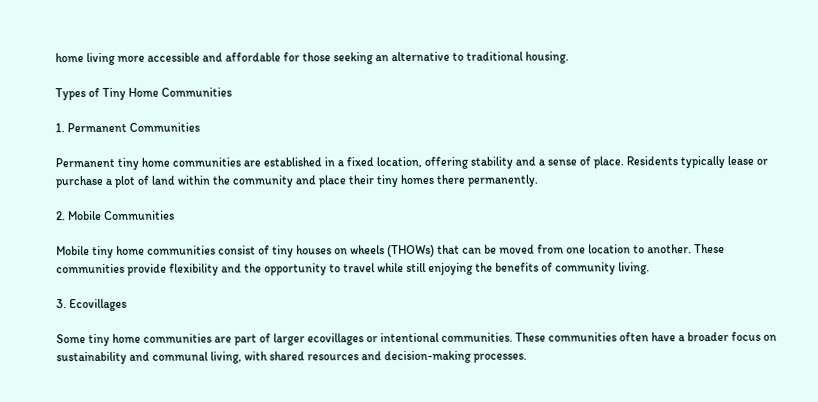home living more accessible and affordable for those seeking an alternative to traditional housing.

Types of Tiny Home Communities

1. Permanent Communities

Permanent tiny home communities are established in a fixed location, offering stability and a sense of place. Residents typically lease or purchase a plot of land within the community and place their tiny homes there permanently.

2. Mobile Communities

Mobile tiny home communities consist of tiny houses on wheels (THOWs) that can be moved from one location to another. These communities provide flexibility and the opportunity to travel while still enjoying the benefits of community living.

3. Ecovillages

Some tiny home communities are part of larger ecovillages or intentional communities. These communities often have a broader focus on sustainability and communal living, with shared resources and decision-making processes.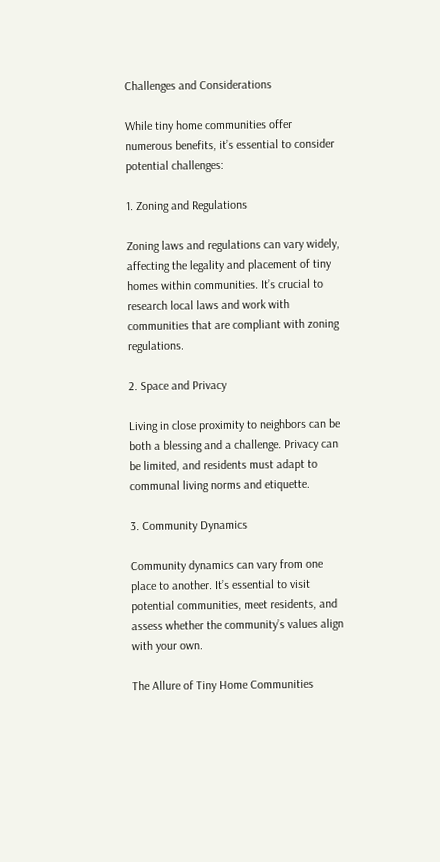Challenges and Considerations

While tiny home communities offer numerous benefits, it’s essential to consider potential challenges:

1. Zoning and Regulations

Zoning laws and regulations can vary widely, affecting the legality and placement of tiny homes within communities. It’s crucial to research local laws and work with communities that are compliant with zoning regulations.

2. Space and Privacy

Living in close proximity to neighbors can be both a blessing and a challenge. Privacy can be limited, and residents must adapt to communal living norms and etiquette.

3. Community Dynamics

Community dynamics can vary from one place to another. It’s essential to visit potential communities, meet residents, and assess whether the community’s values align with your own.

The Allure of Tiny Home Communities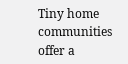Tiny home communities offer a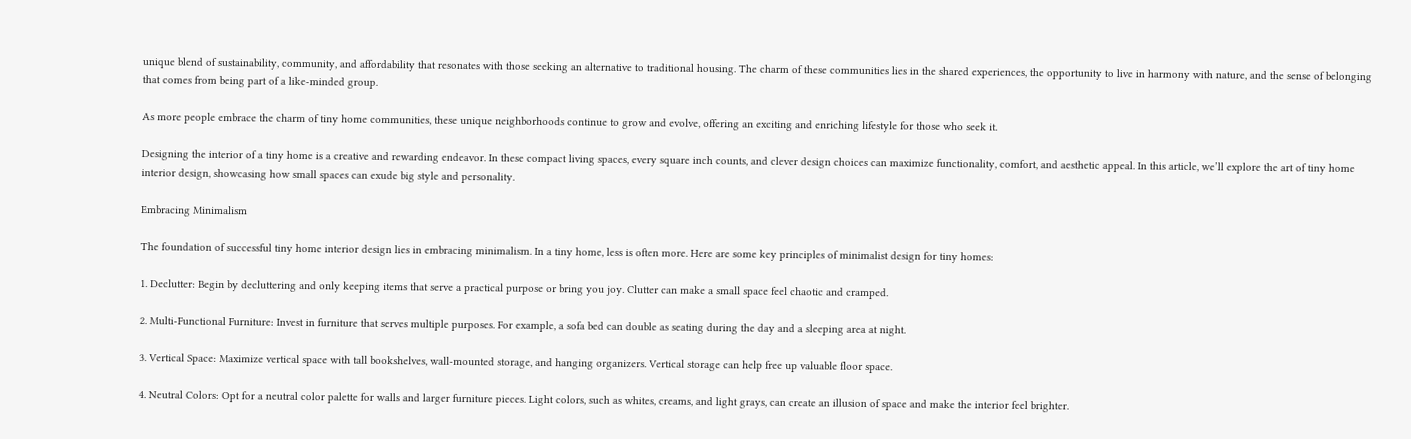unique blend of sustainability, community, and affordability that resonates with those seeking an alternative to traditional housing. The charm of these communities lies in the shared experiences, the opportunity to live in harmony with nature, and the sense of belonging that comes from being part of a like-minded group.

As more people embrace the charm of tiny home communities, these unique neighborhoods continue to grow and evolve, offering an exciting and enriching lifestyle for those who seek it.

Designing the interior of a tiny home is a creative and rewarding endeavor. In these compact living spaces, every square inch counts, and clever design choices can maximize functionality, comfort, and aesthetic appeal. In this article, we’ll explore the art of tiny home interior design, showcasing how small spaces can exude big style and personality.

Embracing Minimalism

The foundation of successful tiny home interior design lies in embracing minimalism. In a tiny home, less is often more. Here are some key principles of minimalist design for tiny homes:

1. Declutter: Begin by decluttering and only keeping items that serve a practical purpose or bring you joy. Clutter can make a small space feel chaotic and cramped.

2. Multi-Functional Furniture: Invest in furniture that serves multiple purposes. For example, a sofa bed can double as seating during the day and a sleeping area at night.

3. Vertical Space: Maximize vertical space with tall bookshelves, wall-mounted storage, and hanging organizers. Vertical storage can help free up valuable floor space.

4. Neutral Colors: Opt for a neutral color palette for walls and larger furniture pieces. Light colors, such as whites, creams, and light grays, can create an illusion of space and make the interior feel brighter.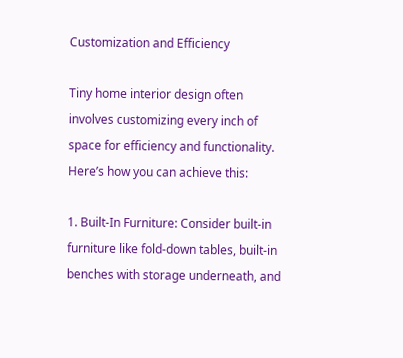Customization and Efficiency

Tiny home interior design often involves customizing every inch of space for efficiency and functionality. Here’s how you can achieve this:

1. Built-In Furniture: Consider built-in furniture like fold-down tables, built-in benches with storage underneath, and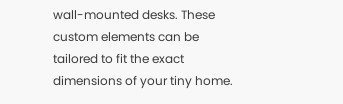wall-mounted desks. These custom elements can be tailored to fit the exact dimensions of your tiny home.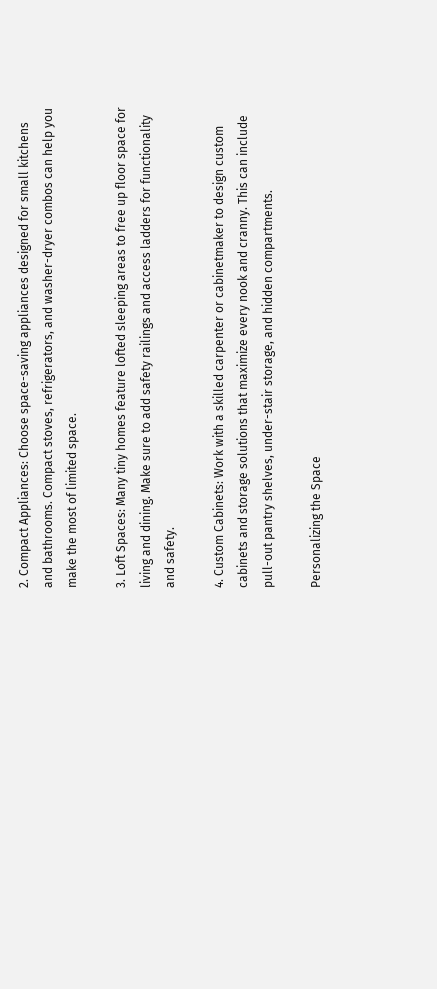2. Compact Appliances: Choose space-saving appliances designed for small kitchens and bathrooms. Compact stoves, refrigerators, and washer-dryer combos can help you make the most of limited space.

3. Loft Spaces: Many tiny homes feature lofted sleeping areas to free up floor space for living and dining. Make sure to add safety railings and access ladders for functionality and safety.

4. Custom Cabinets: Work with a skilled carpenter or cabinetmaker to design custom cabinets and storage solutions that maximize every nook and cranny. This can include pull-out pantry shelves, under-stair storage, and hidden compartments.

Personalizing the Space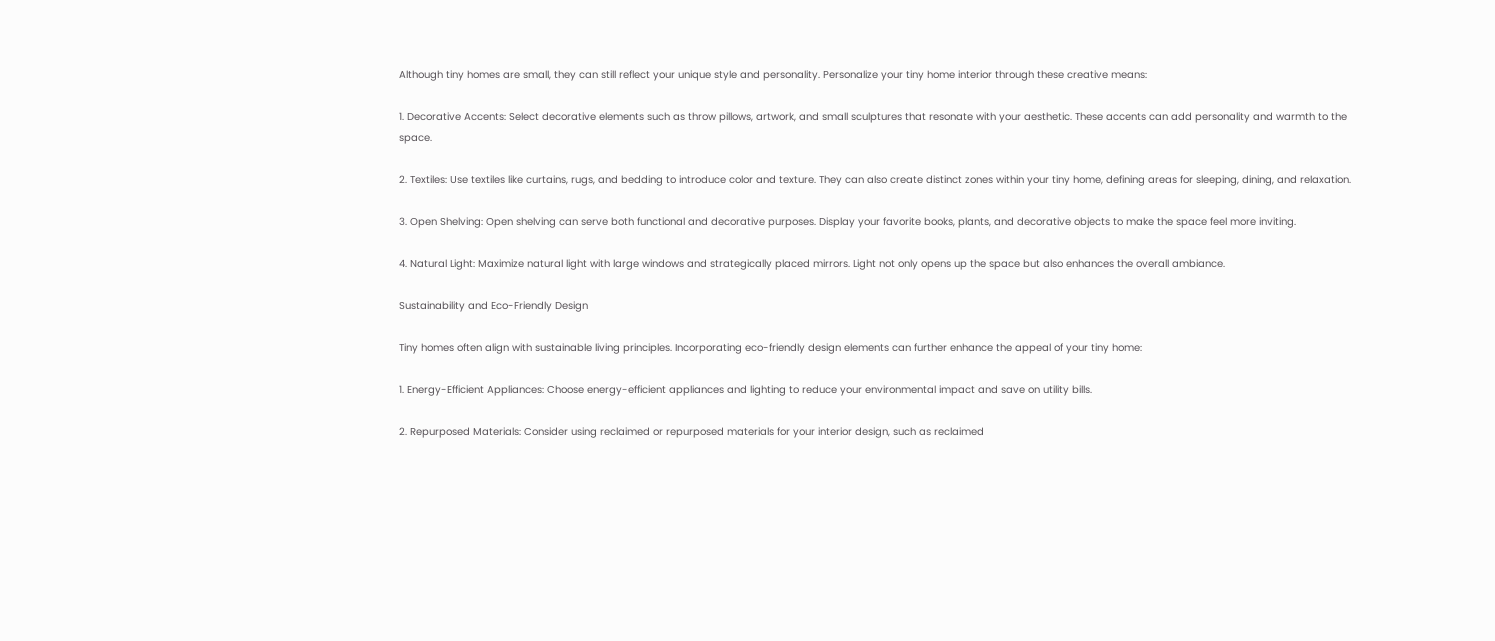Although tiny homes are small, they can still reflect your unique style and personality. Personalize your tiny home interior through these creative means:

1. Decorative Accents: Select decorative elements such as throw pillows, artwork, and small sculptures that resonate with your aesthetic. These accents can add personality and warmth to the space.

2. Textiles: Use textiles like curtains, rugs, and bedding to introduce color and texture. They can also create distinct zones within your tiny home, defining areas for sleeping, dining, and relaxation.

3. Open Shelving: Open shelving can serve both functional and decorative purposes. Display your favorite books, plants, and decorative objects to make the space feel more inviting.

4. Natural Light: Maximize natural light with large windows and strategically placed mirrors. Light not only opens up the space but also enhances the overall ambiance.

Sustainability and Eco-Friendly Design

Tiny homes often align with sustainable living principles. Incorporating eco-friendly design elements can further enhance the appeal of your tiny home:

1. Energy-Efficient Appliances: Choose energy-efficient appliances and lighting to reduce your environmental impact and save on utility bills.

2. Repurposed Materials: Consider using reclaimed or repurposed materials for your interior design, such as reclaimed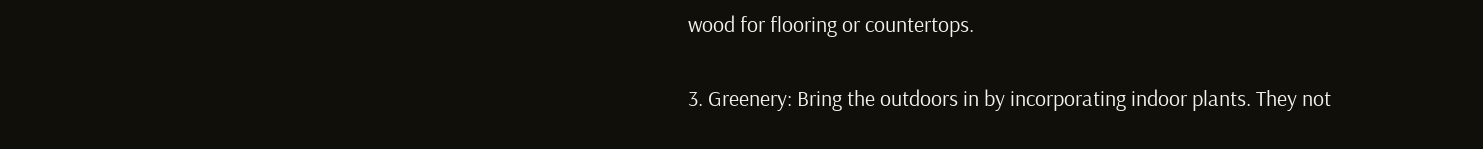wood for flooring or countertops.

3. Greenery: Bring the outdoors in by incorporating indoor plants. They not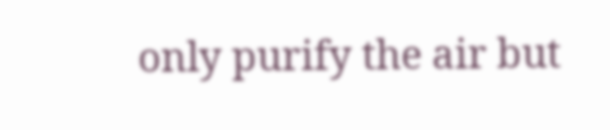only purify the air but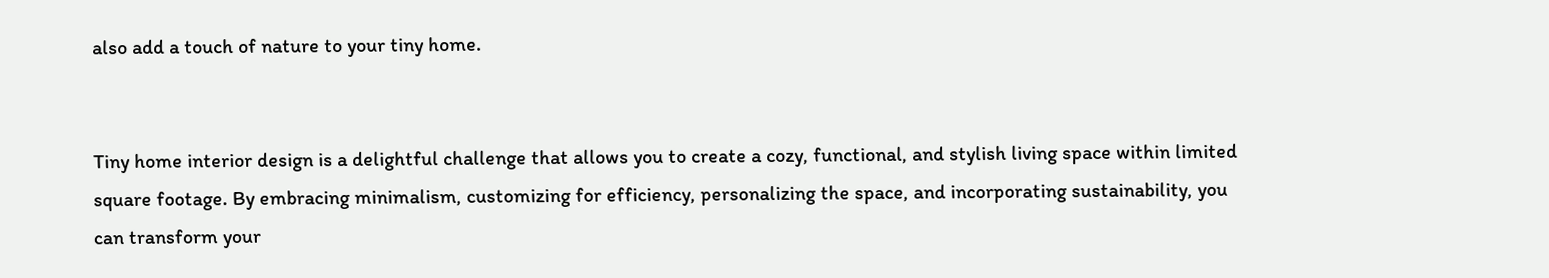also add a touch of nature to your tiny home.


Tiny home interior design is a delightful challenge that allows you to create a cozy, functional, and stylish living space within limited square footage. By embracing minimalism, customizing for efficiency, personalizing the space, and incorporating sustainability, you can transform your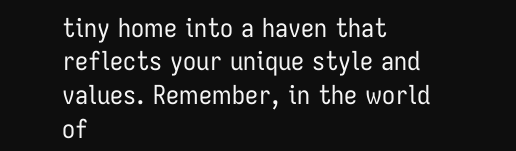tiny home into a haven that reflects your unique style and values. Remember, in the world of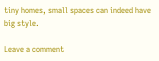tiny homes, small spaces can indeed have big style.

Leave a comment